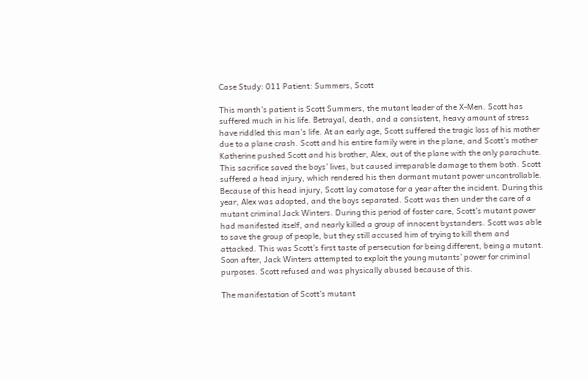Case Study: 011 Patient: Summers, Scott

This month’s patient is Scott Summers, the mutant leader of the X-Men. Scott has suffered much in his life. Betrayal, death, and a consistent, heavy amount of stress have riddled this man’s life. At an early age, Scott suffered the tragic loss of his mother due to a plane crash. Scott and his entire family were in the plane, and Scott’s mother Katherine pushed Scott and his brother, Alex, out of the plane with the only parachute. This sacrifice saved the boys’ lives, but caused irreparable damage to them both. Scott suffered a head injury, which rendered his then dormant mutant power uncontrollable. Because of this head injury, Scott lay comatose for a year after the incident. During this year, Alex was adopted, and the boys separated. Scott was then under the care of a mutant criminal Jack Winters. During this period of foster care, Scott’s mutant power had manifested itself, and nearly killed a group of innocent bystanders. Scott was able to save the group of people, but they still accused him of trying to kill them and attacked. This was Scott’s first taste of persecution for being different, being a mutant. Soon after, Jack Winters attempted to exploit the young mutants’ power for criminal purposes. Scott refused and was physically abused because of this.

The manifestation of Scott’s mutant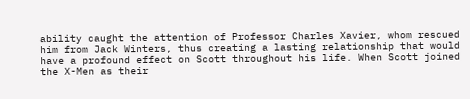ability caught the attention of Professor Charles Xavier, whom rescued him from Jack Winters, thus creating a lasting relationship that would have a profound effect on Scott throughout his life. When Scott joined the X-Men as their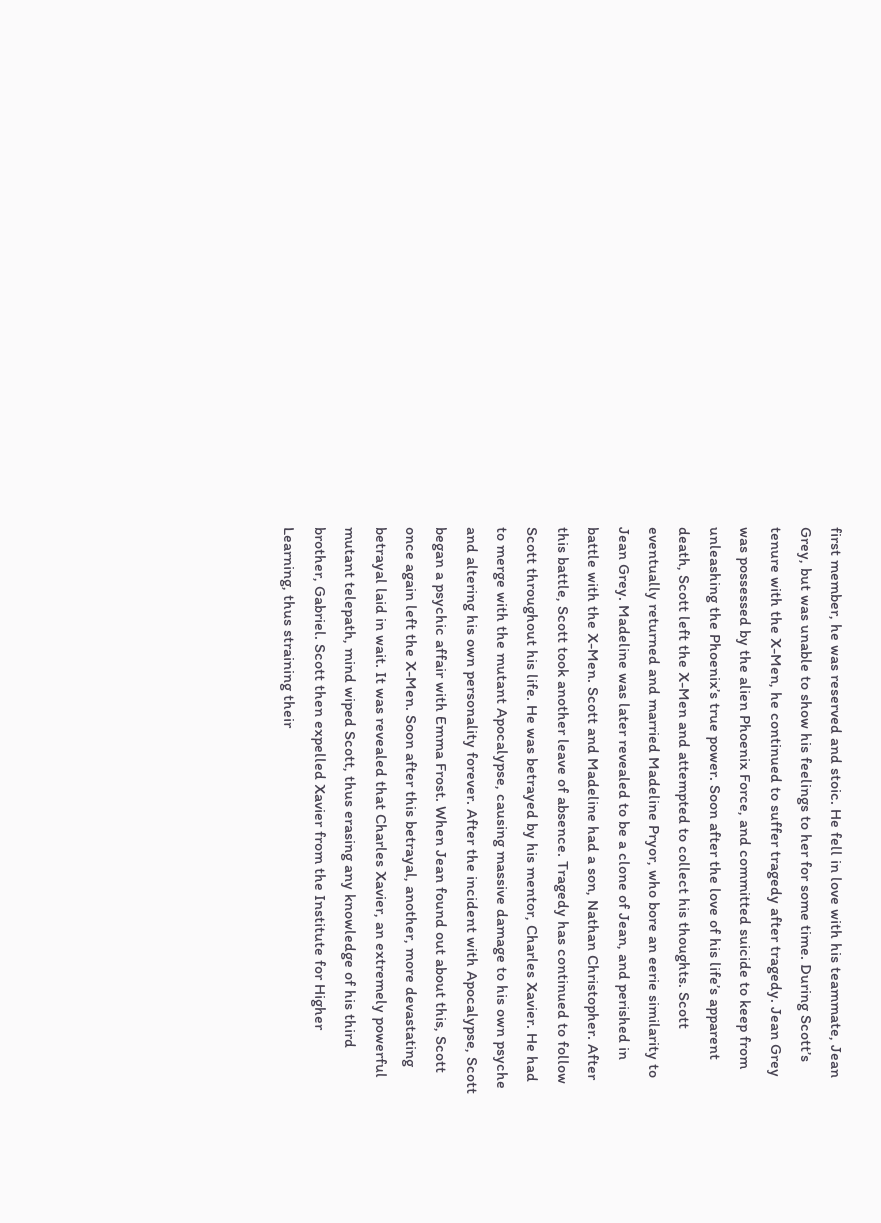first member, he was reserved and stoic. He fell in love with his teammate, Jean Grey, but was unable to show his feelings to her for some time. During Scott’s tenure with the X-Men, he continued to suffer tragedy after tragedy. Jean Grey was possessed by the alien Phoenix Force, and committed suicide to keep from unleashing the Phoenix’s true power. Soon after the love of his life’s apparent death, Scott left the X-Men and attempted to collect his thoughts. Scott eventually returned and married Madeline Pryor, who bore an eerie similarity to Jean Grey. Madeline was later revealed to be a clone of Jean, and perished in battle with the X-Men. Scott and Madeline had a son, Nathan Christopher. After this battle, Scott took another leave of absence. Tragedy has continued to follow Scott throughout his life. He was betrayed by his mentor, Charles Xavier. He had to merge with the mutant Apocalypse, causing massive damage to his own psyche and altering his own personality forever. After the incident with Apocalypse, Scott began a psychic affair with Emma Frost. When Jean found out about this, Scott once again left the X-Men. Soon after this betrayal, another, more devastating betrayal laid in wait. It was revealed that Charles Xavier, an extremely powerful mutant telepath, mind wiped Scott, thus erasing any knowledge of his third brother, Gabriel. Scott then expelled Xavier from the Institute for Higher Learning, thus straining their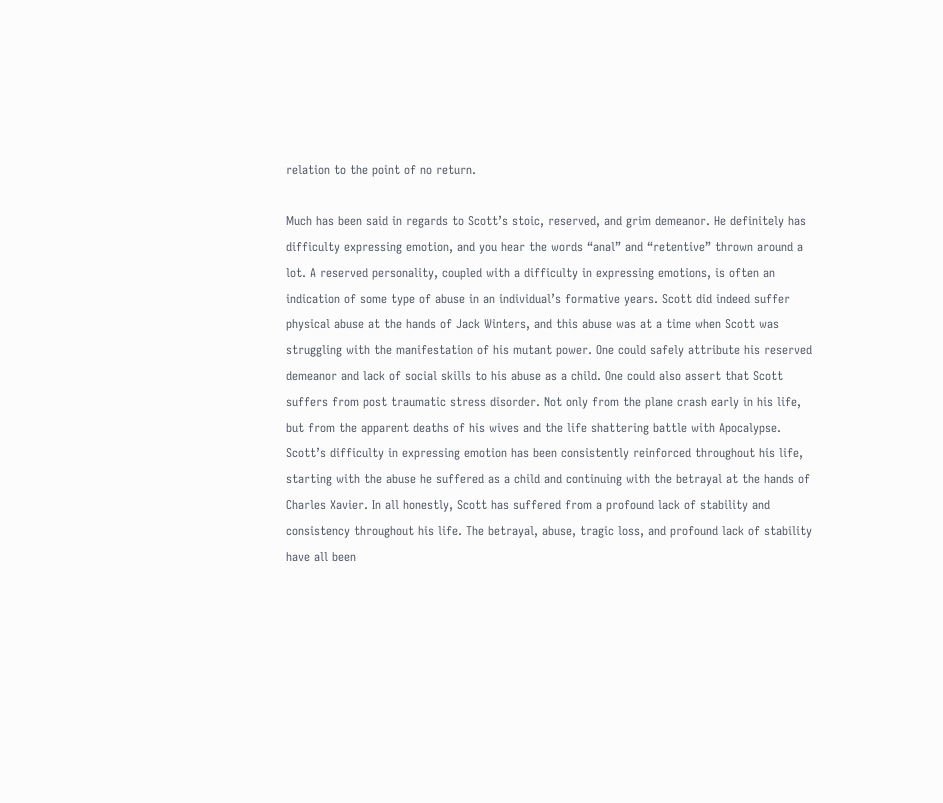relation to the point of no return.

Much has been said in regards to Scott’s stoic, reserved, and grim demeanor. He definitely has difficulty expressing emotion, and you hear the words “anal” and “retentive” thrown around a lot. A reserved personality, coupled with a difficulty in expressing emotions, is often an indication of some type of abuse in an individual’s formative years. Scott did indeed suffer physical abuse at the hands of Jack Winters, and this abuse was at a time when Scott was struggling with the manifestation of his mutant power. One could safely attribute his reserved demeanor and lack of social skills to his abuse as a child. One could also assert that Scott suffers from post traumatic stress disorder. Not only from the plane crash early in his life, but from the apparent deaths of his wives and the life shattering battle with Apocalypse. Scott’s difficulty in expressing emotion has been consistently reinforced throughout his life, starting with the abuse he suffered as a child and continuing with the betrayal at the hands of Charles Xavier. In all honestly, Scott has suffered from a profound lack of stability and consistency throughout his life. The betrayal, abuse, tragic loss, and profound lack of stability have all been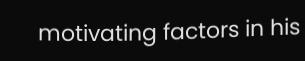motivating factors in his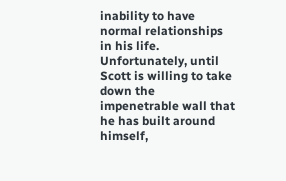inability to have normal relationships in his life. Unfortunately, until Scott is willing to take down the impenetrable wall that he has built around himself,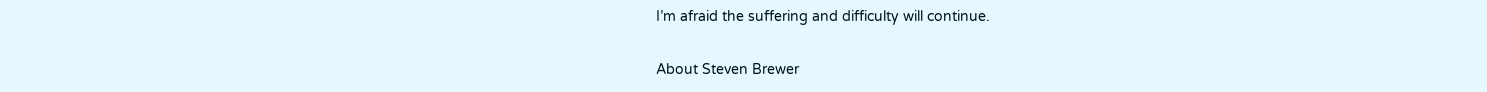I’m afraid the suffering and difficulty will continue.

About Steven Brewer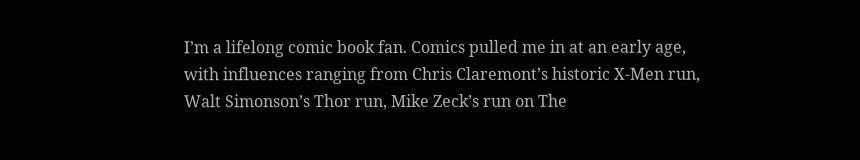I’m a lifelong comic book fan. Comics pulled me in at an early age, with influences ranging from Chris Claremont’s historic X-Men run, Walt Simonson’s Thor run, Mike Zeck’s run on The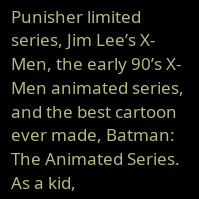Punisher limited series, Jim Lee’s X-Men, the early 90’s X-Men animated series, and the best cartoon ever made, Batman: The Animated Series. As a kid,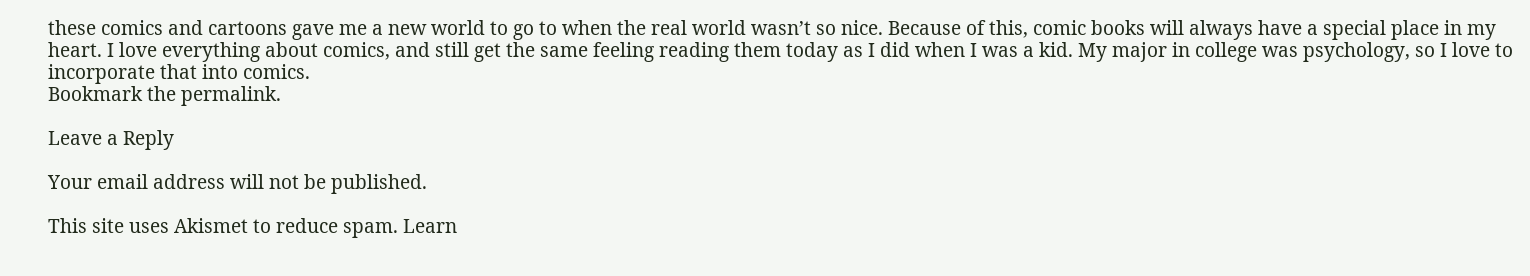these comics and cartoons gave me a new world to go to when the real world wasn’t so nice. Because of this, comic books will always have a special place in my heart. I love everything about comics, and still get the same feeling reading them today as I did when I was a kid. My major in college was psychology, so I love to incorporate that into comics.
Bookmark the permalink.

Leave a Reply

Your email address will not be published.

This site uses Akismet to reduce spam. Learn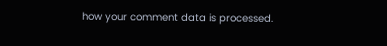how your comment data is processed.